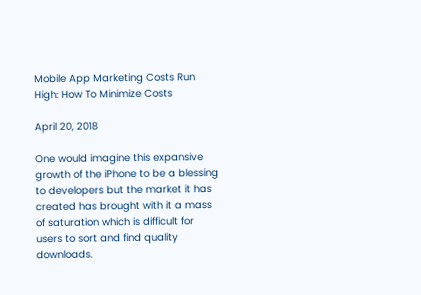Mobile App Marketing Costs Run High: How To Minimize Costs

April 20, 2018

One would imagine this expansive growth of the iPhone to be a blessing to developers but the market it has created has brought with it a mass of saturation which is difficult for users to sort and find quality downloads.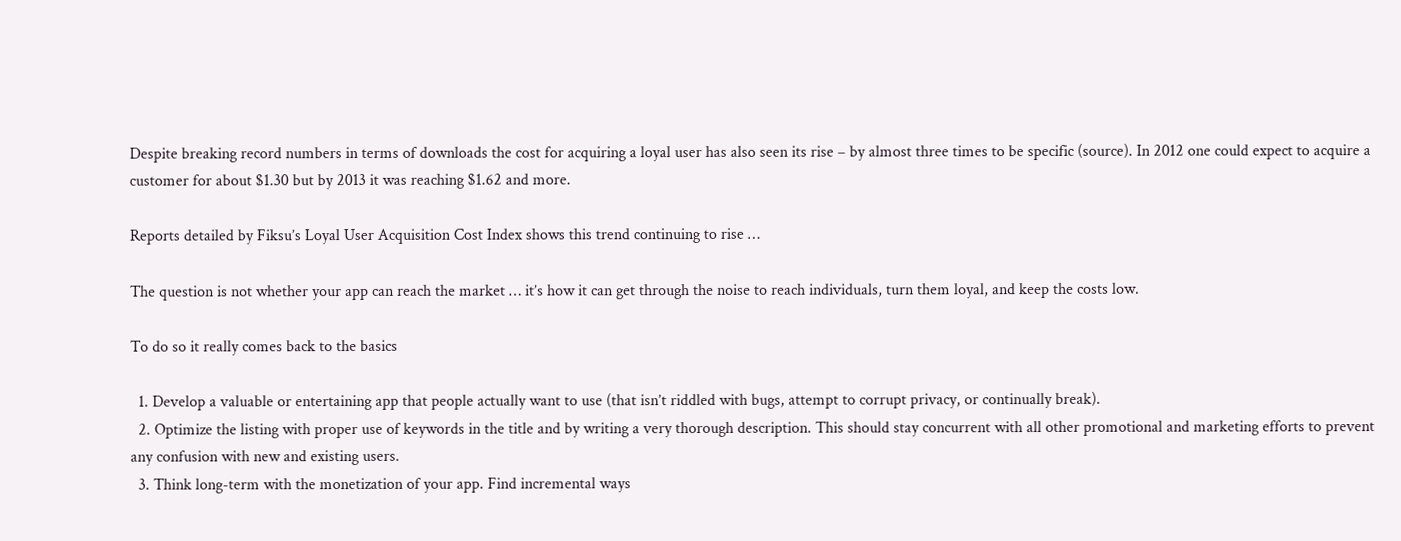Despite breaking record numbers in terms of downloads the cost for acquiring a loyal user has also seen its rise – by almost three times to be specific (source). In 2012 one could expect to acquire a customer for about $1.30 but by 2013 it was reaching $1.62 and more.

Reports detailed by Fiksu’s Loyal User Acquisition Cost Index shows this trend continuing to rise …

The question is not whether your app can reach the market … it’s how it can get through the noise to reach individuals, turn them loyal, and keep the costs low.

To do so it really comes back to the basics

  1. Develop a valuable or entertaining app that people actually want to use (that isn’t riddled with bugs, attempt to corrupt privacy, or continually break).
  2. Optimize the listing with proper use of keywords in the title and by writing a very thorough description. This should stay concurrent with all other promotional and marketing efforts to prevent any confusion with new and existing users.
  3. Think long-term with the monetization of your app. Find incremental ways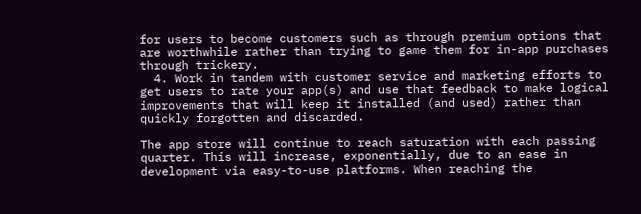for users to become customers such as through premium options that are worthwhile rather than trying to game them for in-app purchases through trickery.
  4. Work in tandem with customer service and marketing efforts to get users to rate your app(s) and use that feedback to make logical improvements that will keep it installed (and used) rather than quickly forgotten and discarded.

The app store will continue to reach saturation with each passing quarter. This will increase, exponentially, due to an ease in development via easy-to-use platforms. When reaching the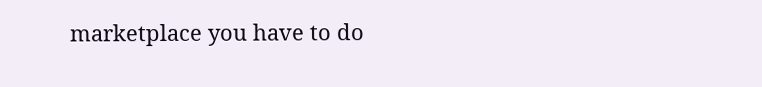marketplace you have to do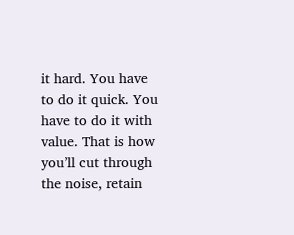it hard. You have to do it quick. You have to do it with value. That is how you’ll cut through the noise, retain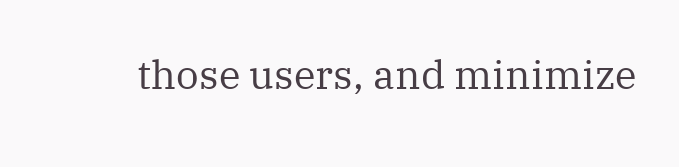those users, and minimize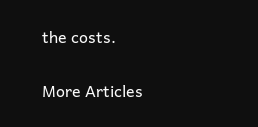the costs.

More Articles